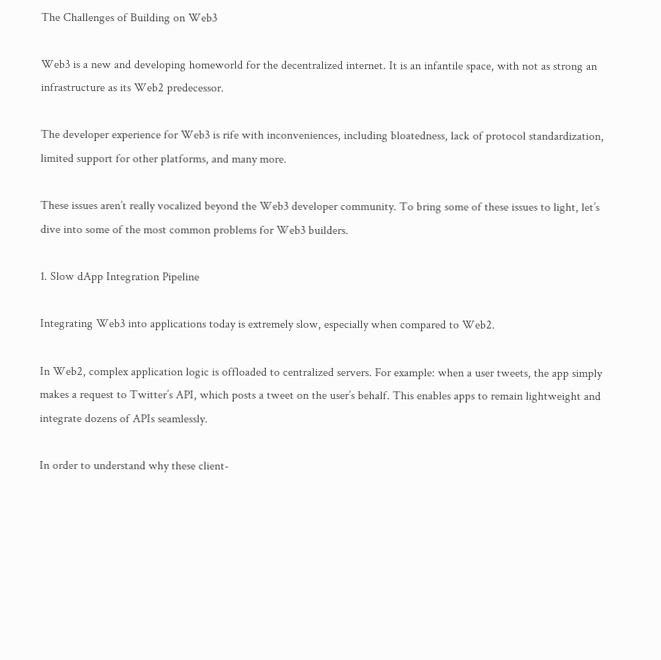The Challenges of Building on Web3

Web3 is a new and developing homeworld for the decentralized internet. It is an infantile space, with not as strong an infrastructure as its Web2 predecessor.

The developer experience for Web3 is rife with inconveniences, including bloatedness, lack of protocol standardization, limited support for other platforms, and many more.

These issues aren’t really vocalized beyond the Web3 developer community. To bring some of these issues to light, let’s dive into some of the most common problems for Web3 builders.

1. Slow dApp Integration Pipeline

Integrating Web3 into applications today is extremely slow, especially when compared to Web2.

In Web2, complex application logic is offloaded to centralized servers. For example: when a user tweets, the app simply makes a request to Twitter’s API, which posts a tweet on the user’s behalf. This enables apps to remain lightweight and integrate dozens of APIs seamlessly.

In order to understand why these client-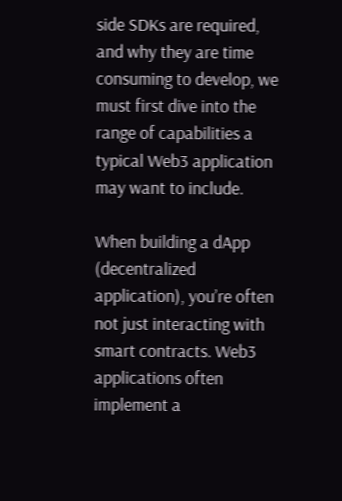side SDKs are required, and why they are time consuming to develop, we must first dive into the range of capabilities a typical Web3 application may want to include.

When building a dApp (decentralized application), you’re often not just interacting with smart contracts. Web3 applications often implement a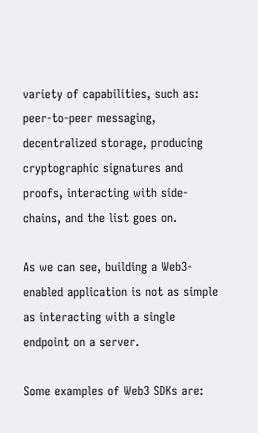variety of capabilities, such as: peer-to-peer messaging, decentralized storage, producing cryptographic signatures and proofs, interacting with side-chains, and the list goes on.

As we can see, building a Web3-enabled application is not as simple as interacting with a single endpoint on a server.

Some examples of Web3 SDKs are: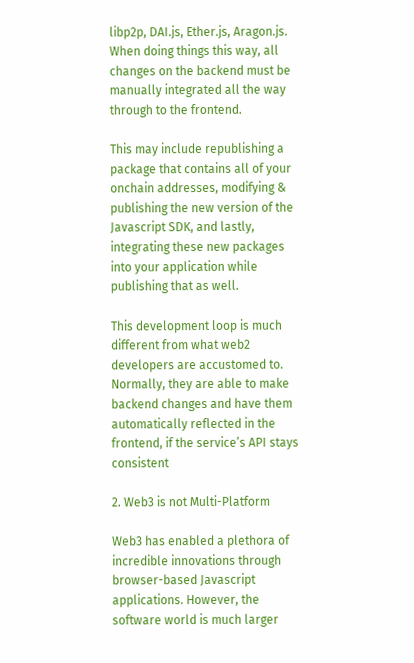libp2p, DAI.js, Ether.js, Aragon.js. When doing things this way, all changes on the backend must be manually integrated all the way through to the frontend.

This may include republishing a package that contains all of your onchain addresses, modifying & publishing the new version of the Javascript SDK, and lastly, integrating these new packages into your application while publishing that as well.

This development loop is much different from what web2 developers are accustomed to. Normally, they are able to make backend changes and have them automatically reflected in the frontend, if the service’s API stays consistent

2. Web3 is not Multi-Platform

Web3 has enabled a plethora of incredible innovations through browser-based Javascript applications. However, the software world is much larger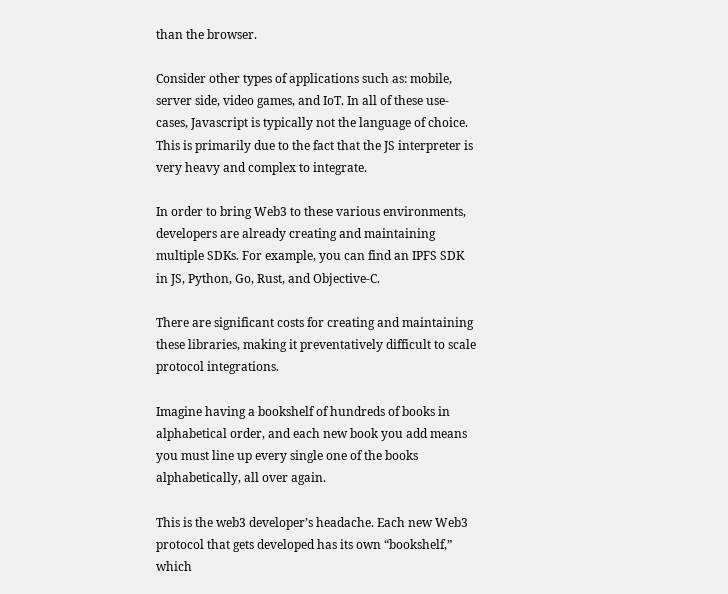than the browser.

Consider other types of applications such as: mobile, server side, video games, and IoT. In all of these use-cases, Javascript is typically not the language of choice. This is primarily due to the fact that the JS interpreter is very heavy and complex to integrate.

In order to bring Web3 to these various environments, developers are already creating and maintaining multiple SDKs. For example, you can find an IPFS SDK in JS, Python, Go, Rust, and Objective-C.

There are significant costs for creating and maintaining these libraries, making it preventatively difficult to scale protocol integrations.

Imagine having a bookshelf of hundreds of books in alphabetical order, and each new book you add means you must line up every single one of the books alphabetically, all over again.

This is the web3 developer’s headache. Each new Web3 protocol that gets developed has its own “bookshelf,” which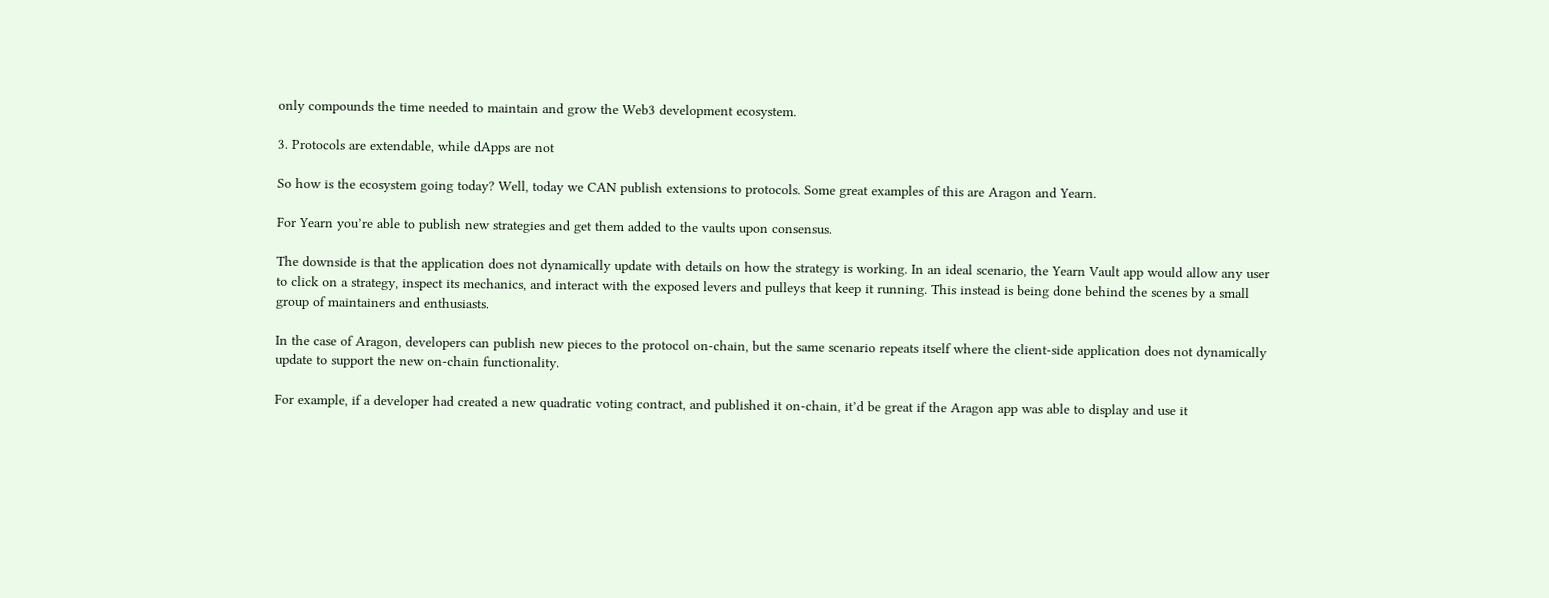only compounds the time needed to maintain and grow the Web3 development ecosystem.

3. Protocols are extendable, while dApps are not

So how is the ecosystem going today? Well, today we CAN publish extensions to protocols. Some great examples of this are Aragon and Yearn.

For Yearn you’re able to publish new strategies and get them added to the vaults upon consensus.

The downside is that the application does not dynamically update with details on how the strategy is working. In an ideal scenario, the Yearn Vault app would allow any user to click on a strategy, inspect its mechanics, and interact with the exposed levers and pulleys that keep it running. This instead is being done behind the scenes by a small group of maintainers and enthusiasts.

In the case of Aragon, developers can publish new pieces to the protocol on-chain, but the same scenario repeats itself where the client-side application does not dynamically update to support the new on-chain functionality.

For example, if a developer had created a new quadratic voting contract, and published it on-chain, it’d be great if the Aragon app was able to display and use it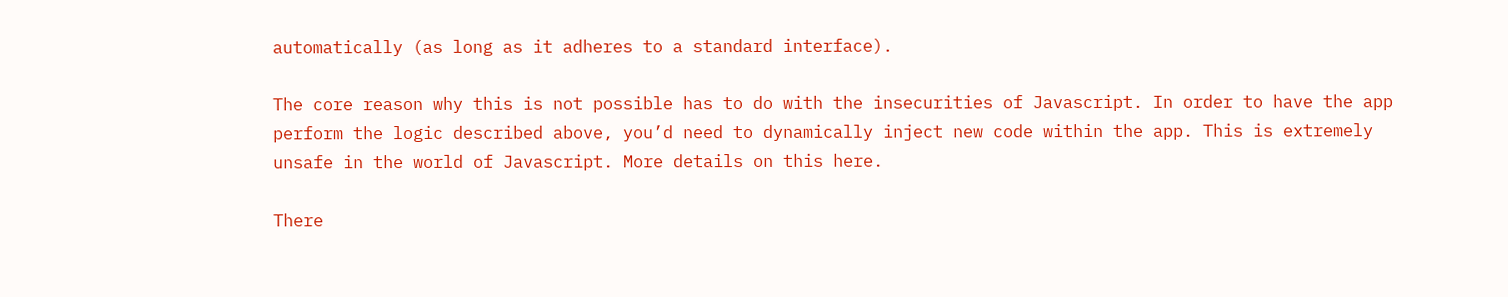automatically (as long as it adheres to a standard interface).

The core reason why this is not possible has to do with the insecurities of Javascript. In order to have the app perform the logic described above, you’d need to dynamically inject new code within the app. This is extremely unsafe in the world of Javascript. More details on this here.

There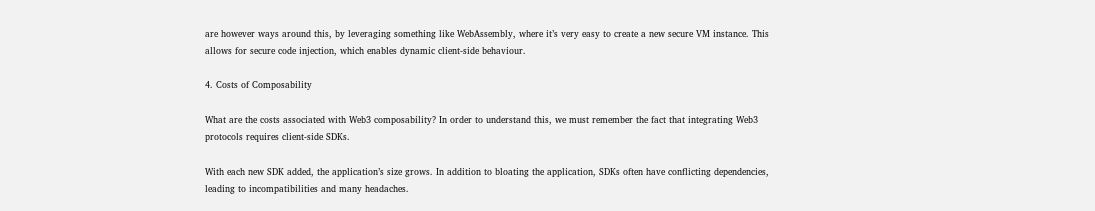are however ways around this, by leveraging something like WebAssembly, where it’s very easy to create a new secure VM instance. This allows for secure code injection, which enables dynamic client-side behaviour.

4. Costs of Composability

What are the costs associated with Web3 composability? In order to understand this, we must remember the fact that integrating Web3 protocols requires client-side SDKs.

With each new SDK added, the application’s size grows. In addition to bloating the application, SDKs often have conflicting dependencies, leading to incompatibilities and many headaches.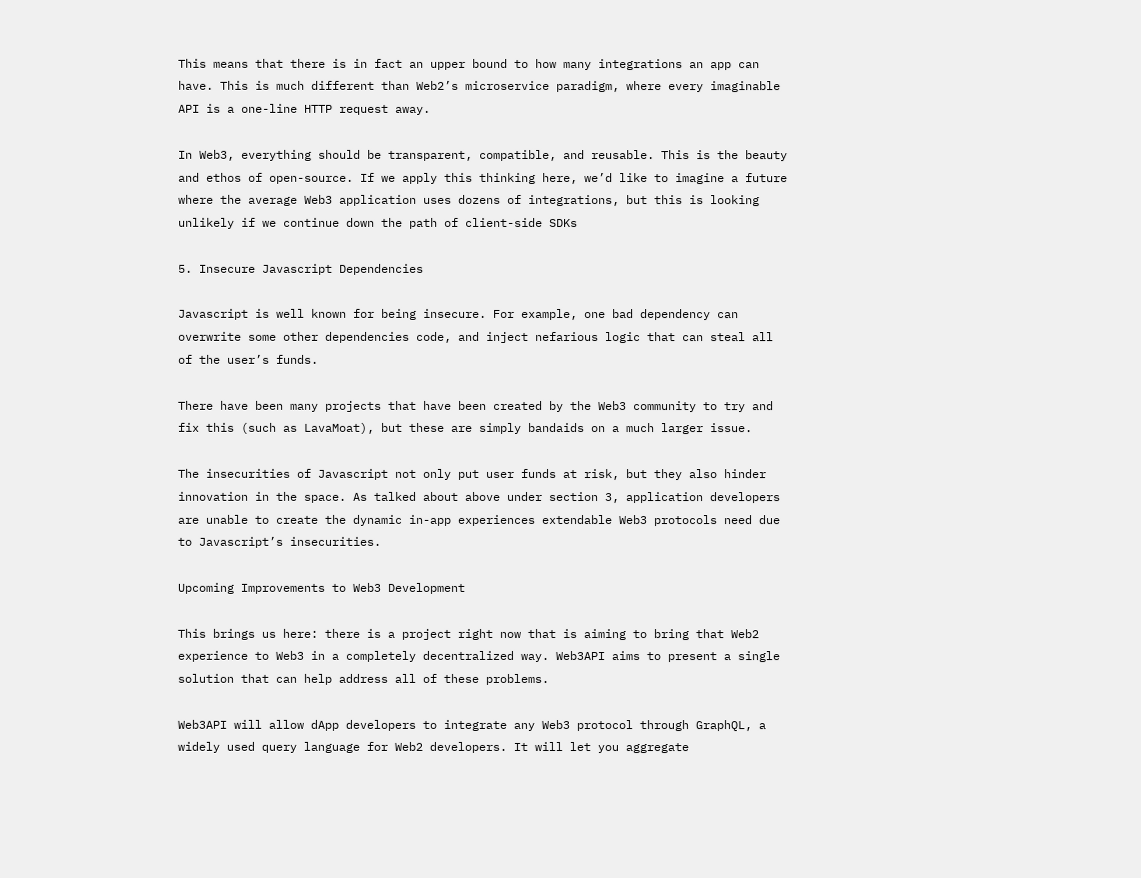This means that there is in fact an upper bound to how many integrations an app can have. This is much different than Web2’s microservice paradigm, where every imaginable API is a one-line HTTP request away.

In Web3, everything should be transparent, compatible, and reusable. This is the beauty and ethos of open-source. If we apply this thinking here, we’d like to imagine a future where the average Web3 application uses dozens of integrations, but this is looking unlikely if we continue down the path of client-side SDKs

5. Insecure Javascript Dependencies

Javascript is well known for being insecure. For example, one bad dependency can overwrite some other dependencies code, and inject nefarious logic that can steal all of the user’s funds.

There have been many projects that have been created by the Web3 community to try and fix this (such as LavaMoat), but these are simply bandaids on a much larger issue.

The insecurities of Javascript not only put user funds at risk, but they also hinder innovation in the space. As talked about above under section 3, application developers are unable to create the dynamic in-app experiences extendable Web3 protocols need due to Javascript’s insecurities.

Upcoming Improvements to Web3 Development

This brings us here: there is a project right now that is aiming to bring that Web2 experience to Web3 in a completely decentralized way. Web3API aims to present a single solution that can help address all of these problems.

Web3API will allow dApp developers to integrate any Web3 protocol through GraphQL, a widely used query language for Web2 developers. It will let you aggregate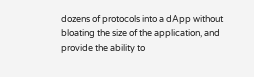dozens of protocols into a dApp without bloating the size of the application, and provide the ability to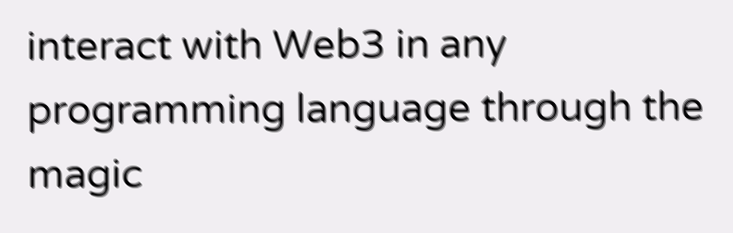interact with Web3 in any programming language through the magic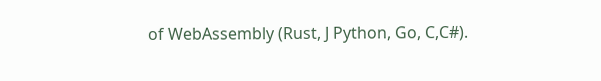of WebAssembly (Rust, J Python, Go, C,C#).